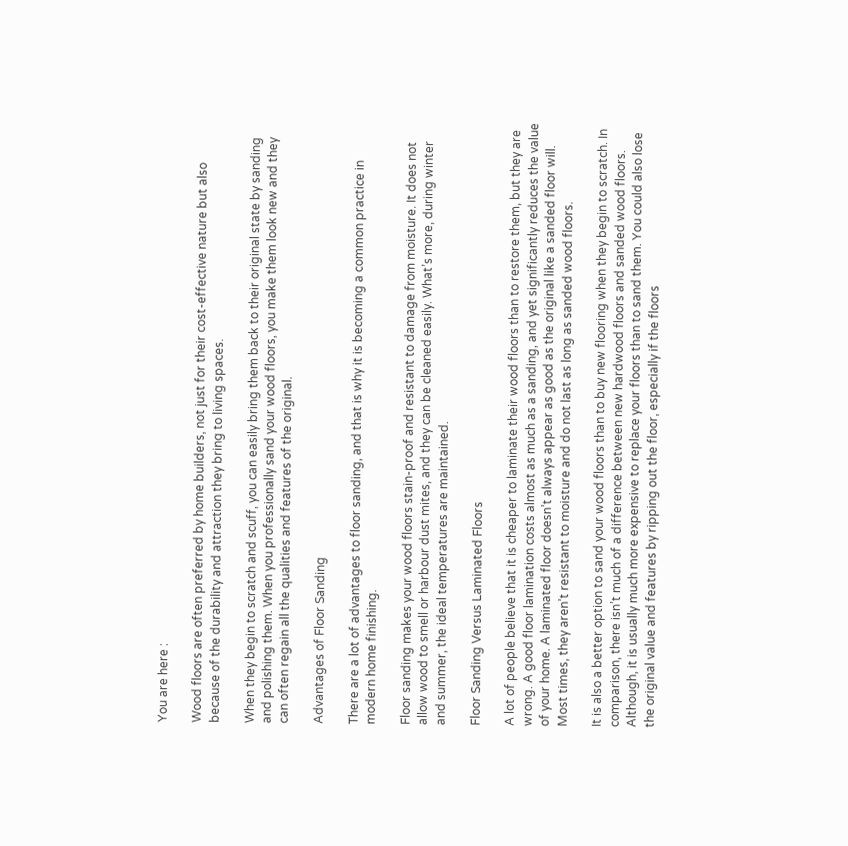You are here :

Wood floors are often preferred by home builders, not just for their cost-effective nature but also because of the durability and attraction they bring to living spaces.

When they begin to scratch and scuff, you can easily bring them back to their original state by sanding and polishing them. When you professionally sand your wood floors, you make them look new and they can often regain all the qualities and features of the original.

Advantages of Floor Sanding

There are a lot of advantages to floor sanding, and that is why it is becoming a common practice in modern home finishing.

Floor sanding makes your wood floors stain-proof and resistant to damage from moisture. It does not allow wood to smell or harbour dust mites, and they can be cleaned easily. What’s more, during winter and summer, the ideal temperatures are maintained.

Floor Sanding Versus Laminated Floors

A lot of people believe that it is cheaper to laminate their wood floors than to restore them, but they are wrong. A good floor lamination costs almost as much as a sanding, and yet significantly reduces the value of your home. A laminated floor doesn’t always appear as good as the original like a sanded floor will. Most times, they aren’t resistant to moisture and do not last as long as sanded wood floors.

It is also a better option to sand your wood floors than to buy new flooring when they begin to scratch. In comparison, there isn’t much of a difference between new hardwood floors and sanded wood floors. Although, it is usually much more expensive to replace your floors than to sand them. You could also lose the original value and features by ripping out the floor, especially if the floors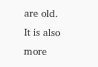are old. It is also more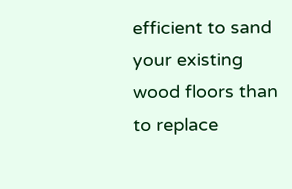efficient to sand your existing wood floors than to replace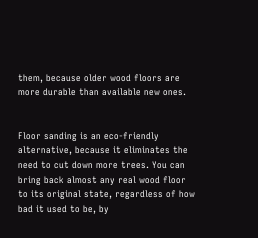them, because older wood floors are more durable than available new ones.


Floor sanding is an eco-friendly alternative, because it eliminates the need to cut down more trees. You can bring back almost any real wood floor to its original state, regardless of how bad it used to be, by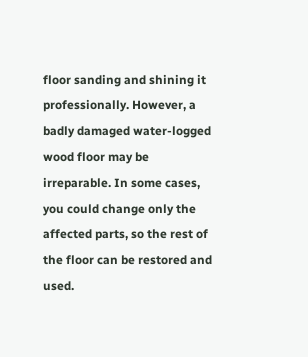floor sanding and shining it professionally. However, a badly damaged water-logged wood floor may be irreparable. In some cases, you could change only the affected parts, so the rest of the floor can be restored and used.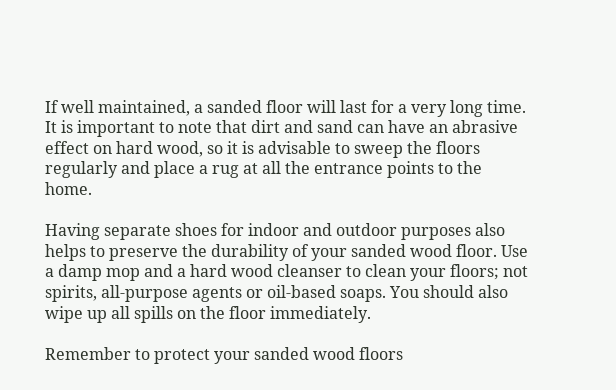If well maintained, a sanded floor will last for a very long time. It is important to note that dirt and sand can have an abrasive effect on hard wood, so it is advisable to sweep the floors regularly and place a rug at all the entrance points to the home.

Having separate shoes for indoor and outdoor purposes also helps to preserve the durability of your sanded wood floor. Use a damp mop and a hard wood cleanser to clean your floors; not spirits, all-purpose agents or oil-based soaps. You should also wipe up all spills on the floor immediately.

Remember to protect your sanded wood floors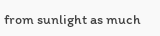from sunlight as much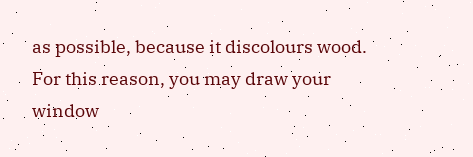as possible, because it discolours wood. For this reason, you may draw your window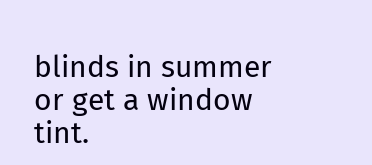blinds in summer or get a window tint.